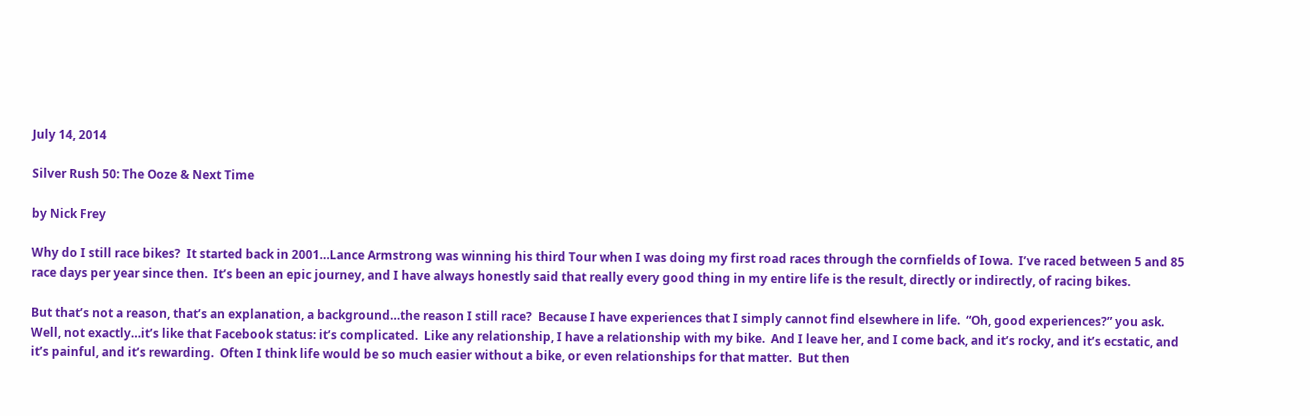July 14, 2014

Silver Rush 50: The Ooze & Next Time

by Nick Frey

Why do I still race bikes?  It started back in 2001…Lance Armstrong was winning his third Tour when I was doing my first road races through the cornfields of Iowa.  I’ve raced between 5 and 85 race days per year since then.  It’s been an epic journey, and I have always honestly said that really every good thing in my entire life is the result, directly or indirectly, of racing bikes.

But that’s not a reason, that’s an explanation, a background…the reason I still race?  Because I have experiences that I simply cannot find elsewhere in life.  “Oh, good experiences?” you ask.  Well, not exactly…it’s like that Facebook status: it’s complicated.  Like any relationship, I have a relationship with my bike.  And I leave her, and I come back, and it’s rocky, and it’s ecstatic, and it’s painful, and it’s rewarding.  Often I think life would be so much easier without a bike, or even relationships for that matter.  But then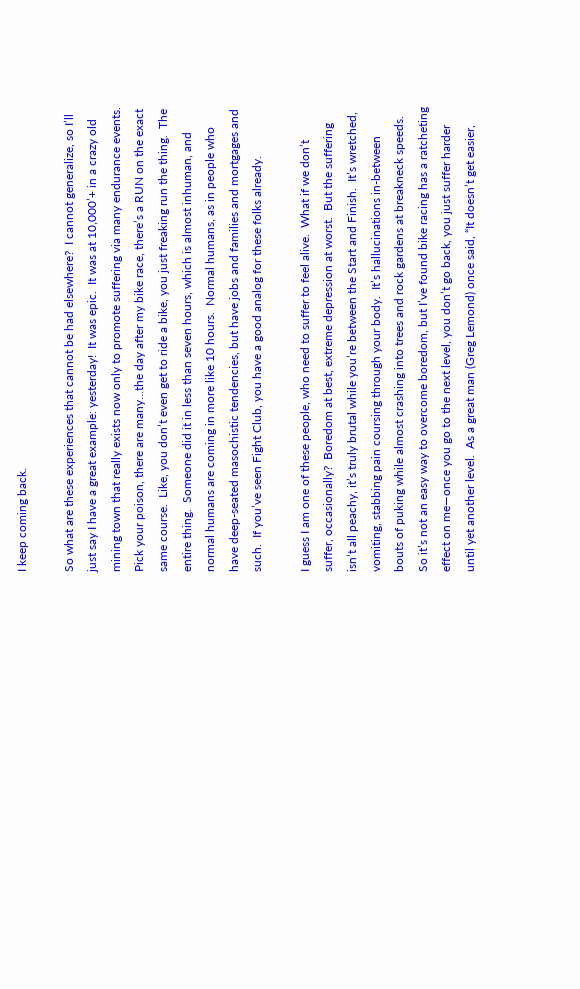I keep coming back.

So what are these experiences that cannot be had elsewhere?  I cannot generalize, so I’ll just say I have a great example: yesterday!  It was epic.  It was at 10,000’+ in a crazy old mining town that really exists now only to promote suffering via many endurance events.  Pick your poison, there are many…the day after my bike race, there’s a RUN on the exact same course.  Like, you don’t even get to ride a bike, you just freaking run the thing.  The entire thing.  Someone did it in less than seven hours, which is almost inhuman, and normal humans are coming in more like 10 hours.  Normal humans, as in people who have deep-seated masochistic tendencies, but have jobs and families and mortgages and such.  If you’ve seen Fight Club, you have a good analog for these folks already.

I guess I am one of these people, who need to suffer to feel alive.  What if we don’t suffer, occasionally?  Boredom at best, extreme depression at worst.  But the suffering isn’t all peachy, it’s truly brutal while you’re between the Start and Finish.  It’s wretched, vomiting, stabbing pain coursing through your body.  It’s hallucinations in-between bouts of puking while almost crashing into trees and rock gardens at breakneck speeds.  So it’s not an easy way to overcome boredom, but I’ve found bike racing has a ratcheting effect on me—once you go to the next level, you don’t go back, you just suffer harder until yet another level.  As a great man (Greg Lemond) once said, “It doesn’t get easier,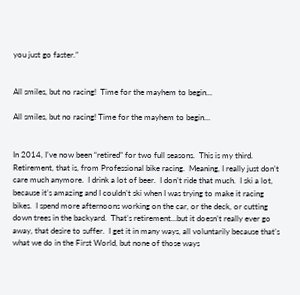you just go faster.”


All smiles, but no racing!  Time for the mayhem to begin...

All smiles, but no racing! Time for the mayhem to begin…


In 2014, I’ve now been “retired” for two full seasons.  This is my third.  Retirement, that is, from Professional bike racing.  Meaning, I really just don’t care much anymore.  I drink a lot of beer.  I don’t ride that much.  I ski a lot, because it’s amazing and I couldn’t ski when I was trying to make it racing bikes.  I spend more afternoons working on the car, or the deck, or cutting down trees in the backyard.  That’s retirement…but it doesn’t really ever go away, that desire to suffer.  I get it in many ways, all voluntarily because that’s what we do in the First World, but none of those ways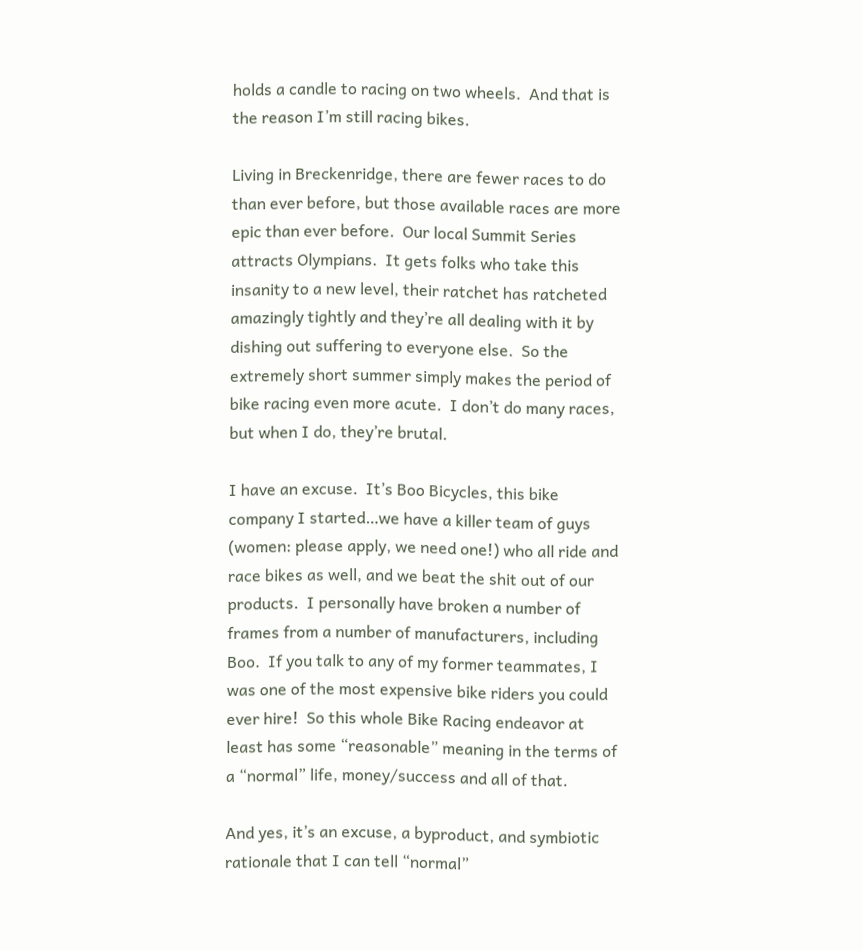holds a candle to racing on two wheels.  And that is the reason I’m still racing bikes.

Living in Breckenridge, there are fewer races to do than ever before, but those available races are more epic than ever before.  Our local Summit Series attracts Olympians.  It gets folks who take this insanity to a new level, their ratchet has ratcheted amazingly tightly and they’re all dealing with it by dishing out suffering to everyone else.  So the extremely short summer simply makes the period of bike racing even more acute.  I don’t do many races, but when I do, they’re brutal.

I have an excuse.  It’s Boo Bicycles, this bike company I started…we have a killer team of guys (women: please apply, we need one!) who all ride and race bikes as well, and we beat the shit out of our products.  I personally have broken a number of frames from a number of manufacturers, including Boo.  If you talk to any of my former teammates, I was one of the most expensive bike riders you could ever hire!  So this whole Bike Racing endeavor at least has some “reasonable” meaning in the terms of a “normal” life, money/success and all of that.

And yes, it’s an excuse, a byproduct, and symbiotic rationale that I can tell “normal”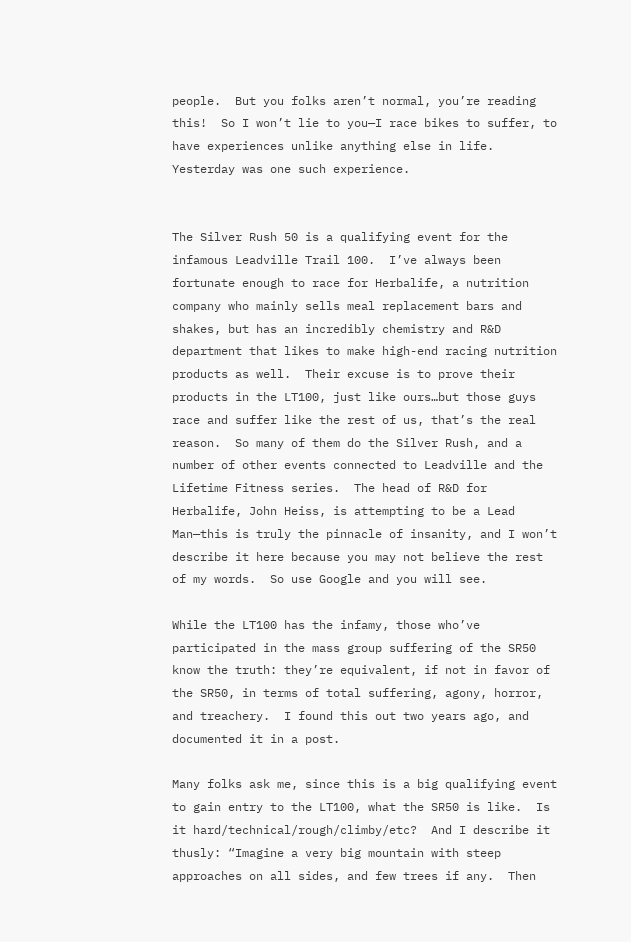people.  But you folks aren’t normal, you’re reading this!  So I won’t lie to you—I race bikes to suffer, to have experiences unlike anything else in life.  Yesterday was one such experience.


The Silver Rush 50 is a qualifying event for the infamous Leadville Trail 100.  I’ve always been fortunate enough to race for Herbalife, a nutrition company who mainly sells meal replacement bars and shakes, but has an incredibly chemistry and R&D department that likes to make high-end racing nutrition products as well.  Their excuse is to prove their products in the LT100, just like ours…but those guys race and suffer like the rest of us, that’s the real reason.  So many of them do the Silver Rush, and a number of other events connected to Leadville and the Lifetime Fitness series.  The head of R&D for Herbalife, John Heiss, is attempting to be a Lead Man—this is truly the pinnacle of insanity, and I won’t describe it here because you may not believe the rest of my words.  So use Google and you will see.

While the LT100 has the infamy, those who’ve participated in the mass group suffering of the SR50 know the truth: they’re equivalent, if not in favor of the SR50, in terms of total suffering, agony, horror, and treachery.  I found this out two years ago, and documented it in a post.

Many folks ask me, since this is a big qualifying event to gain entry to the LT100, what the SR50 is like.  Is it hard/technical/rough/climby/etc?  And I describe it thusly: “Imagine a very big mountain with steep approaches on all sides, and few trees if any.  Then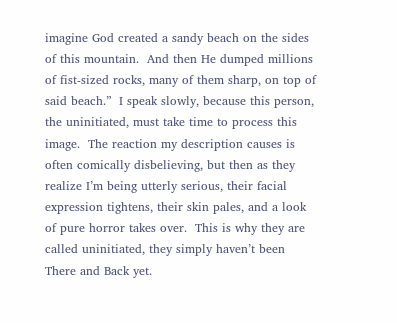imagine God created a sandy beach on the sides of this mountain.  And then He dumped millions of fist-sized rocks, many of them sharp, on top of said beach.”  I speak slowly, because this person, the uninitiated, must take time to process this image.  The reaction my description causes is often comically disbelieving, but then as they realize I’m being utterly serious, their facial expression tightens, their skin pales, and a look of pure horror takes over.  This is why they are called uninitiated, they simply haven’t been There and Back yet.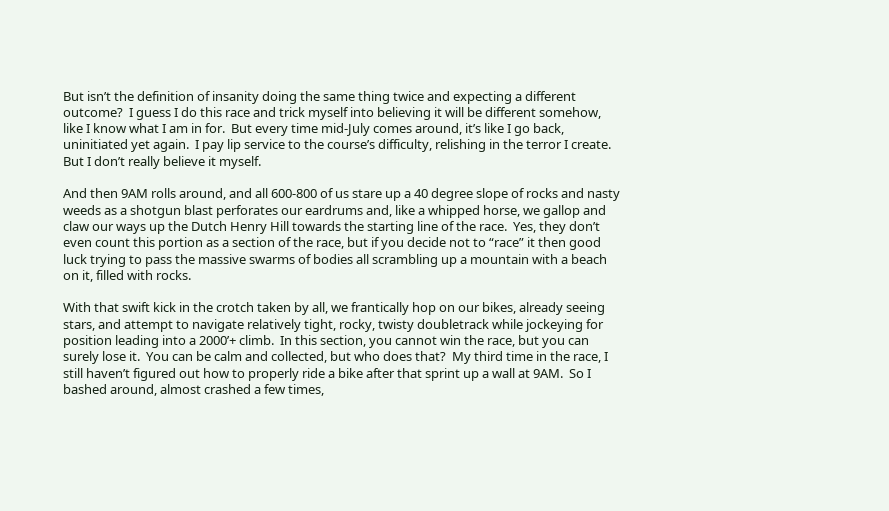But isn’t the definition of insanity doing the same thing twice and expecting a different outcome?  I guess I do this race and trick myself into believing it will be different somehow, like I know what I am in for.  But every time mid-July comes around, it’s like I go back, uninitiated yet again.  I pay lip service to the course’s difficulty, relishing in the terror I create.  But I don’t really believe it myself.

And then 9AM rolls around, and all 600-800 of us stare up a 40 degree slope of rocks and nasty weeds as a shotgun blast perforates our eardrums and, like a whipped horse, we gallop and claw our ways up the Dutch Henry Hill towards the starting line of the race.  Yes, they don’t even count this portion as a section of the race, but if you decide not to “race” it then good luck trying to pass the massive swarms of bodies all scrambling up a mountain with a beach on it, filled with rocks.

With that swift kick in the crotch taken by all, we frantically hop on our bikes, already seeing stars, and attempt to navigate relatively tight, rocky, twisty doubletrack while jockeying for position leading into a 2000’+ climb.  In this section, you cannot win the race, but you can surely lose it.  You can be calm and collected, but who does that?  My third time in the race, I still haven’t figured out how to properly ride a bike after that sprint up a wall at 9AM.  So I bashed around, almost crashed a few times,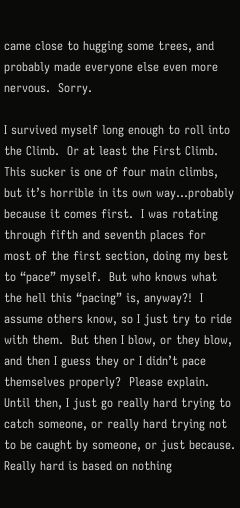came close to hugging some trees, and probably made everyone else even more nervous.  Sorry.

I survived myself long enough to roll into the Climb.  Or at least the First Climb.  This sucker is one of four main climbs, but it’s horrible in its own way…probably because it comes first.  I was rotating through fifth and seventh places for most of the first section, doing my best to “pace” myself.  But who knows what the hell this “pacing” is, anyway?!  I assume others know, so I just try to ride with them.  But then I blow, or they blow, and then I guess they or I didn’t pace themselves properly?  Please explain.  Until then, I just go really hard trying to catch someone, or really hard trying not to be caught by someone, or just because.  Really hard is based on nothing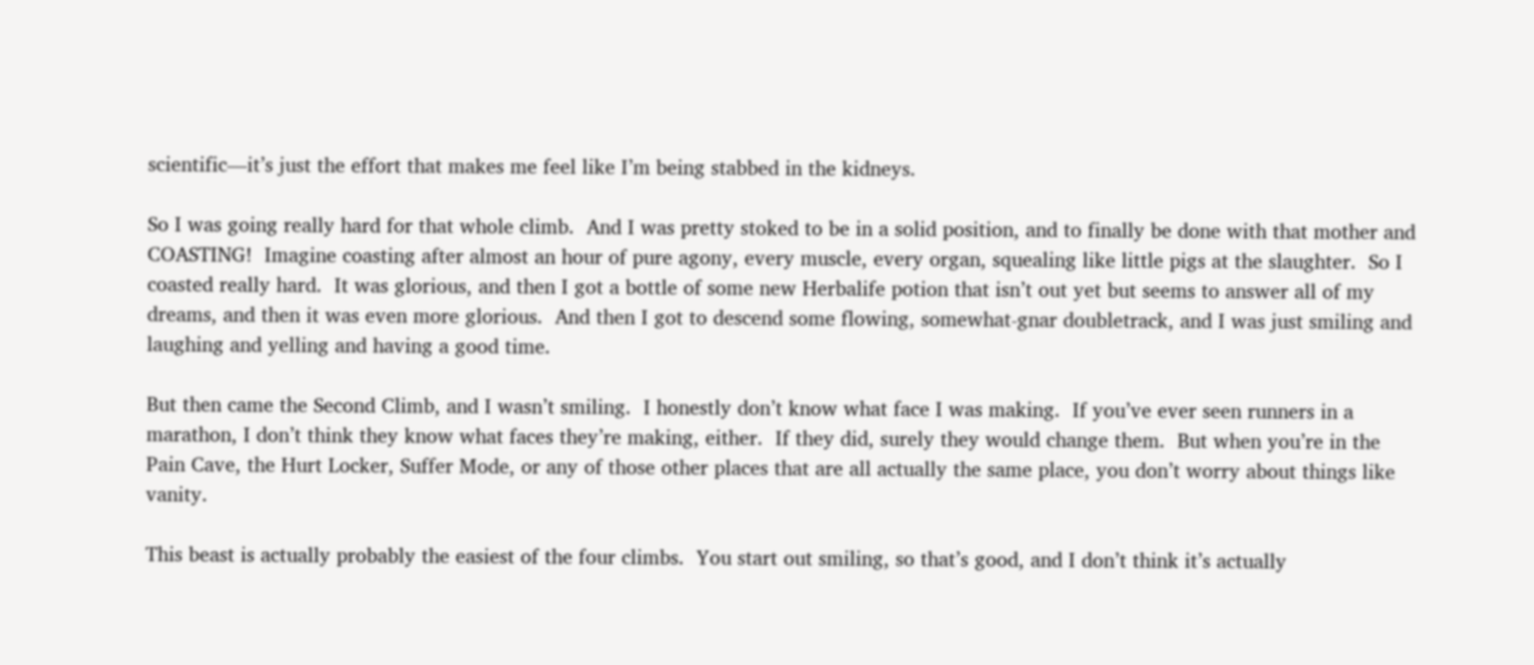scientific—it’s just the effort that makes me feel like I’m being stabbed in the kidneys.

So I was going really hard for that whole climb.  And I was pretty stoked to be in a solid position, and to finally be done with that mother and COASTING!  Imagine coasting after almost an hour of pure agony, every muscle, every organ, squealing like little pigs at the slaughter.  So I coasted really hard.  It was glorious, and then I got a bottle of some new Herbalife potion that isn’t out yet but seems to answer all of my dreams, and then it was even more glorious.  And then I got to descend some flowing, somewhat-gnar doubletrack, and I was just smiling and laughing and yelling and having a good time.

But then came the Second Climb, and I wasn’t smiling.  I honestly don’t know what face I was making.  If you’ve ever seen runners in a marathon, I don’t think they know what faces they’re making, either.  If they did, surely they would change them.  But when you’re in the Pain Cave, the Hurt Locker, Suffer Mode, or any of those other places that are all actually the same place, you don’t worry about things like vanity.

This beast is actually probably the easiest of the four climbs.  You start out smiling, so that’s good, and I don’t think it’s actually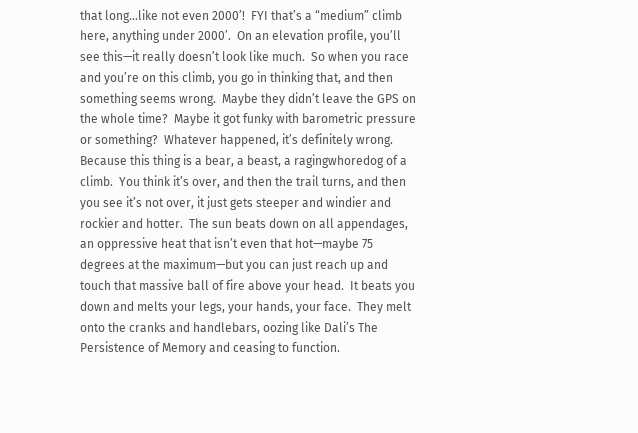that long…like not even 2000’!  FYI that’s a “medium” climb here, anything under 2000’.  On an elevation profile, you’ll see this—it really doesn’t look like much.  So when you race and you’re on this climb, you go in thinking that, and then something seems wrong.  Maybe they didn’t leave the GPS on the whole time?  Maybe it got funky with barometric pressure or something?  Whatever happened, it’s definitely wrong.  Because this thing is a bear, a beast, a ragingwhoredog of a climb.  You think it’s over, and then the trail turns, and then you see it’s not over, it just gets steeper and windier and rockier and hotter.  The sun beats down on all appendages, an oppressive heat that isn’t even that hot—maybe 75 degrees at the maximum—but you can just reach up and touch that massive ball of fire above your head.  It beats you down and melts your legs, your hands, your face.  They melt onto the cranks and handlebars, oozing like Dali’s The Persistence of Memory and ceasing to function.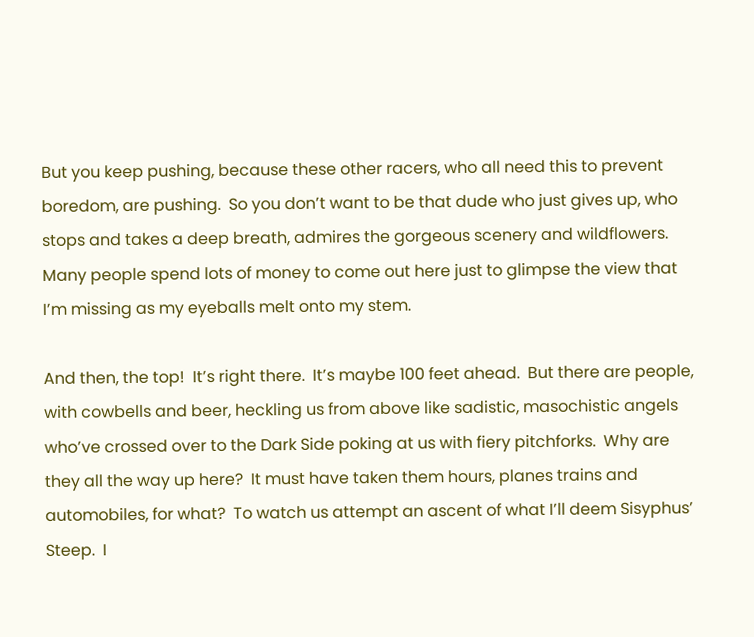But you keep pushing, because these other racers, who all need this to prevent boredom, are pushing.  So you don’t want to be that dude who just gives up, who stops and takes a deep breath, admires the gorgeous scenery and wildflowers.  Many people spend lots of money to come out here just to glimpse the view that I’m missing as my eyeballs melt onto my stem.

And then, the top!  It’s right there.  It’s maybe 100 feet ahead.  But there are people, with cowbells and beer, heckling us from above like sadistic, masochistic angels who’ve crossed over to the Dark Side poking at us with fiery pitchforks.  Why are they all the way up here?  It must have taken them hours, planes trains and automobiles, for what?  To watch us attempt an ascent of what I’ll deem Sisyphus’ Steep.  I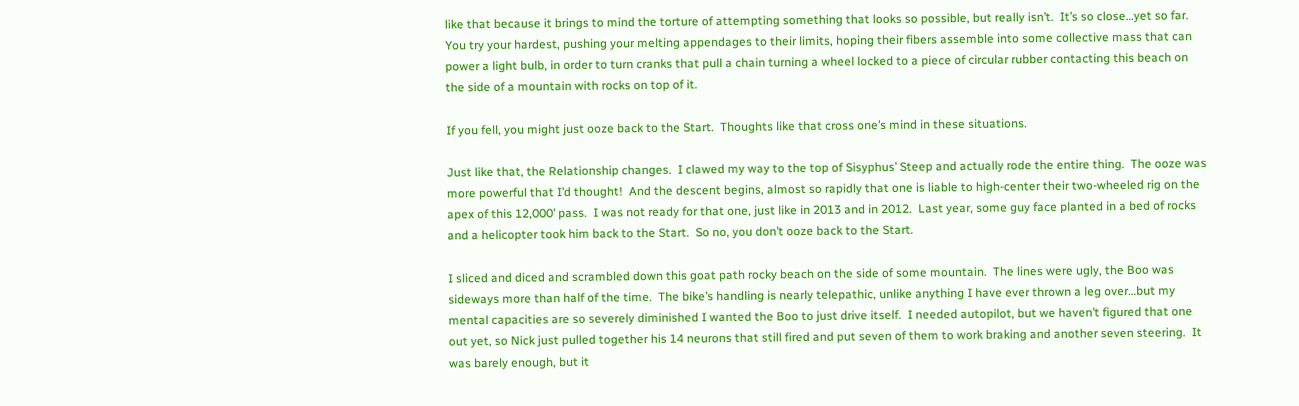like that because it brings to mind the torture of attempting something that looks so possible, but really isn’t.  It’s so close…yet so far.  You try your hardest, pushing your melting appendages to their limits, hoping their fibers assemble into some collective mass that can power a light bulb, in order to turn cranks that pull a chain turning a wheel locked to a piece of circular rubber contacting this beach on the side of a mountain with rocks on top of it.

If you fell, you might just ooze back to the Start.  Thoughts like that cross one’s mind in these situations.

Just like that, the Relationship changes.  I clawed my way to the top of Sisyphus’ Steep and actually rode the entire thing.  The ooze was more powerful that I’d thought!  And the descent begins, almost so rapidly that one is liable to high-center their two-wheeled rig on the apex of this 12,000’ pass.  I was not ready for that one, just like in 2013 and in 2012.  Last year, some guy face planted in a bed of rocks and a helicopter took him back to the Start.  So no, you don’t ooze back to the Start.

I sliced and diced and scrambled down this goat path rocky beach on the side of some mountain.  The lines were ugly, the Boo was sideways more than half of the time.  The bike’s handling is nearly telepathic, unlike anything I have ever thrown a leg over…but my mental capacities are so severely diminished I wanted the Boo to just drive itself.  I needed autopilot, but we haven’t figured that one out yet, so Nick just pulled together his 14 neurons that still fired and put seven of them to work braking and another seven steering.  It was barely enough, but it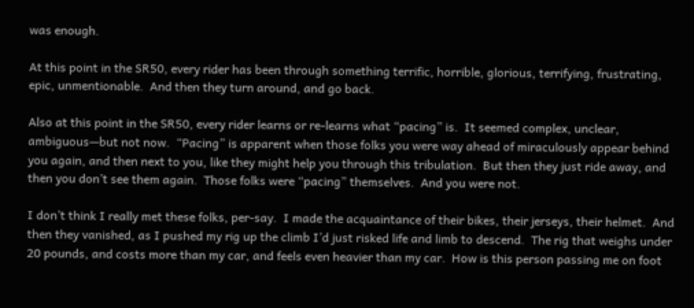was enough.

At this point in the SR50, every rider has been through something terrific, horrible, glorious, terrifying, frustrating, epic, unmentionable.  And then they turn around, and go back.

Also at this point in the SR50, every rider learns or re-learns what “pacing” is.  It seemed complex, unclear, ambiguous—but not now.  “Pacing” is apparent when those folks you were way ahead of miraculously appear behind you again, and then next to you, like they might help you through this tribulation.  But then they just ride away, and then you don’t see them again.  Those folks were “pacing” themselves.  And you were not.

I don’t think I really met these folks, per-say.  I made the acquaintance of their bikes, their jerseys, their helmet.  And then they vanished, as I pushed my rig up the climb I’d just risked life and limb to descend.  The rig that weighs under 20 pounds, and costs more than my car, and feels even heavier than my car.  How is this person passing me on foot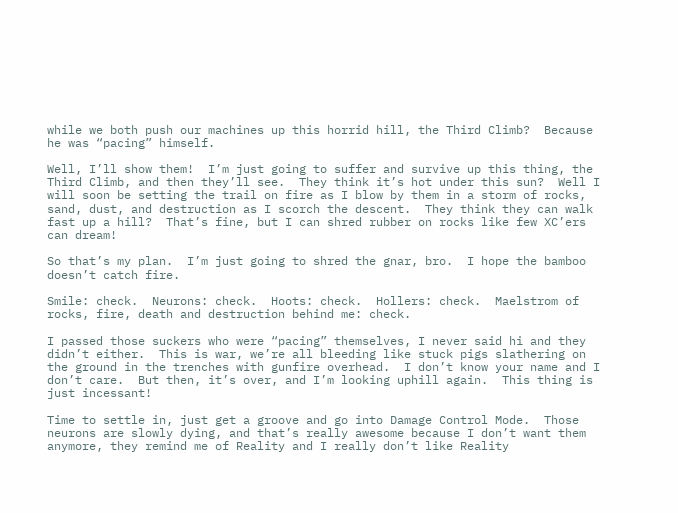while we both push our machines up this horrid hill, the Third Climb?  Because he was “pacing” himself.

Well, I’ll show them!  I’m just going to suffer and survive up this thing, the Third Climb, and then they’ll see.  They think it’s hot under this sun?  Well I will soon be setting the trail on fire as I blow by them in a storm of rocks, sand, dust, and destruction as I scorch the descent.  They think they can walk fast up a hill?  That’s fine, but I can shred rubber on rocks like few XC’ers can dream!

So that’s my plan.  I’m just going to shred the gnar, bro.  I hope the bamboo doesn’t catch fire.

Smile: check.  Neurons: check.  Hoots: check.  Hollers: check.  Maelstrom of rocks, fire, death and destruction behind me: check.

I passed those suckers who were “pacing” themselves, I never said hi and they didn’t either.  This is war, we’re all bleeding like stuck pigs slathering on the ground in the trenches with gunfire overhead.  I don’t know your name and I don’t care.  But then, it’s over, and I’m looking uphill again.  This thing is just incessant!

Time to settle in, just get a groove and go into Damage Control Mode.  Those neurons are slowly dying, and that’s really awesome because I don’t want them anymore, they remind me of Reality and I really don’t like Reality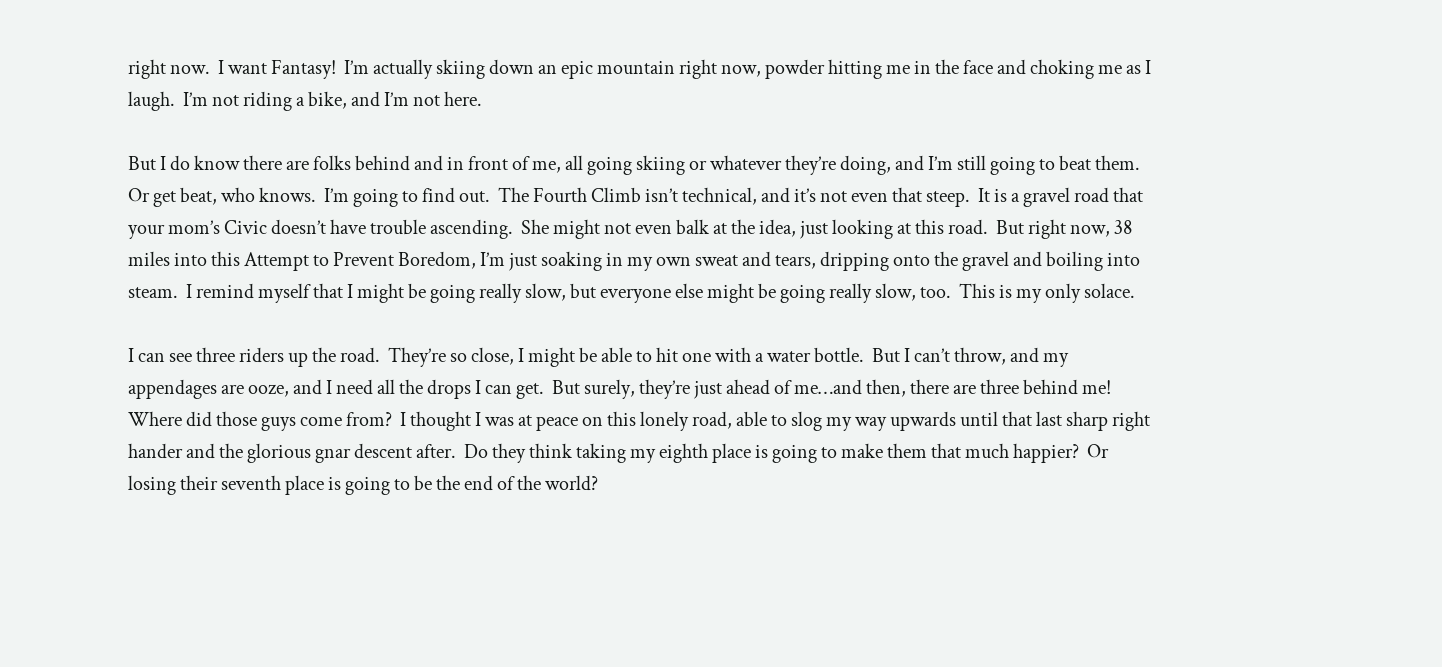right now.  I want Fantasy!  I’m actually skiing down an epic mountain right now, powder hitting me in the face and choking me as I laugh.  I’m not riding a bike, and I’m not here.

But I do know there are folks behind and in front of me, all going skiing or whatever they’re doing, and I’m still going to beat them.  Or get beat, who knows.  I’m going to find out.  The Fourth Climb isn’t technical, and it’s not even that steep.  It is a gravel road that your mom’s Civic doesn’t have trouble ascending.  She might not even balk at the idea, just looking at this road.  But right now, 38 miles into this Attempt to Prevent Boredom, I’m just soaking in my own sweat and tears, dripping onto the gravel and boiling into steam.  I remind myself that I might be going really slow, but everyone else might be going really slow, too.  This is my only solace.

I can see three riders up the road.  They’re so close, I might be able to hit one with a water bottle.  But I can’t throw, and my appendages are ooze, and I need all the drops I can get.  But surely, they’re just ahead of me…and then, there are three behind me!  Where did those guys come from?  I thought I was at peace on this lonely road, able to slog my way upwards until that last sharp right hander and the glorious gnar descent after.  Do they think taking my eighth place is going to make them that much happier?  Or losing their seventh place is going to be the end of the world?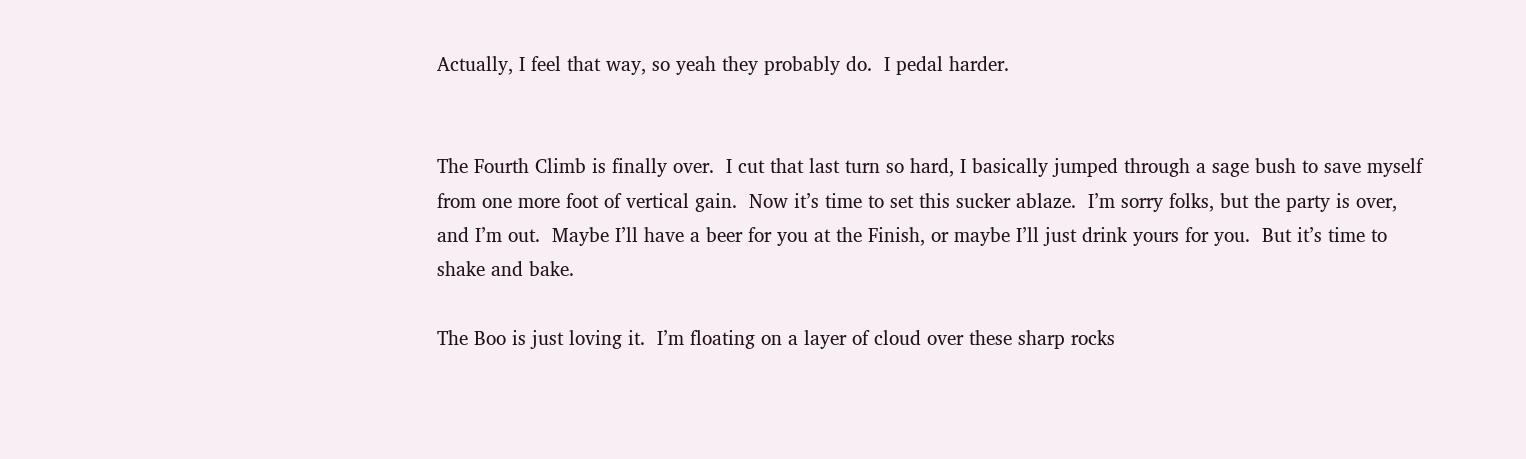Actually, I feel that way, so yeah they probably do.  I pedal harder.


The Fourth Climb is finally over.  I cut that last turn so hard, I basically jumped through a sage bush to save myself from one more foot of vertical gain.  Now it’s time to set this sucker ablaze.  I’m sorry folks, but the party is over, and I’m out.  Maybe I’ll have a beer for you at the Finish, or maybe I’ll just drink yours for you.  But it’s time to shake and bake.

The Boo is just loving it.  I’m floating on a layer of cloud over these sharp rocks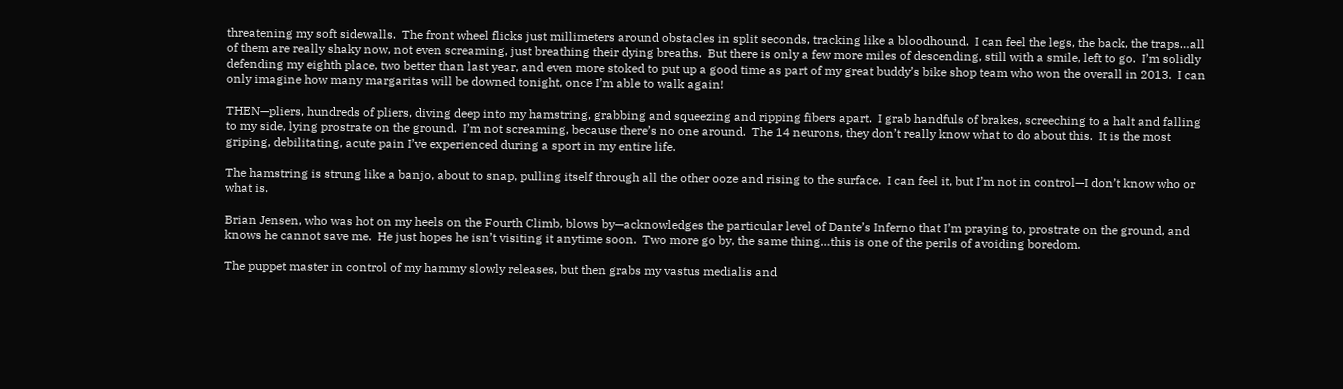threatening my soft sidewalls.  The front wheel flicks just millimeters around obstacles in split seconds, tracking like a bloodhound.  I can feel the legs, the back, the traps…all of them are really shaky now, not even screaming, just breathing their dying breaths.  But there is only a few more miles of descending, still with a smile, left to go.  I’m solidly defending my eighth place, two better than last year, and even more stoked to put up a good time as part of my great buddy’s bike shop team who won the overall in 2013.  I can only imagine how many margaritas will be downed tonight, once I’m able to walk again!

THEN—pliers, hundreds of pliers, diving deep into my hamstring, grabbing and squeezing and ripping fibers apart.  I grab handfuls of brakes, screeching to a halt and falling to my side, lying prostrate on the ground.  I’m not screaming, because there’s no one around.  The 14 neurons, they don’t really know what to do about this.  It is the most griping, debilitating, acute pain I’ve experienced during a sport in my entire life.

The hamstring is strung like a banjo, about to snap, pulling itself through all the other ooze and rising to the surface.  I can feel it, but I’m not in control—I don’t know who or what is.

Brian Jensen, who was hot on my heels on the Fourth Climb, blows by—acknowledges the particular level of Dante’s Inferno that I’m praying to, prostrate on the ground, and knows he cannot save me.  He just hopes he isn’t visiting it anytime soon.  Two more go by, the same thing…this is one of the perils of avoiding boredom.

The puppet master in control of my hammy slowly releases, but then grabs my vastus medialis and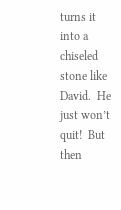turns it into a chiseled stone like David.  He just won’t quit!  But then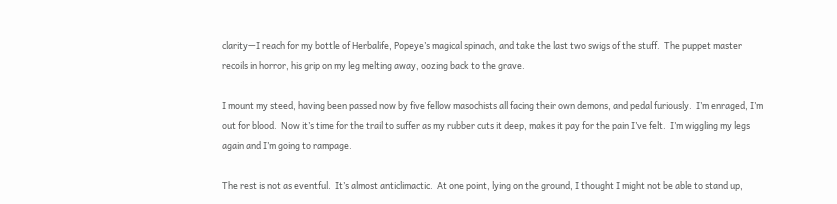clarity—I reach for my bottle of Herbalife, Popeye’s magical spinach, and take the last two swigs of the stuff.  The puppet master recoils in horror, his grip on my leg melting away, oozing back to the grave.

I mount my steed, having been passed now by five fellow masochists all facing their own demons, and pedal furiously.  I’m enraged, I’m out for blood.  Now it’s time for the trail to suffer as my rubber cuts it deep, makes it pay for the pain I’ve felt.  I’m wiggling my legs again and I’m going to rampage.

The rest is not as eventful.  It’s almost anticlimactic.  At one point, lying on the ground, I thought I might not be able to stand up,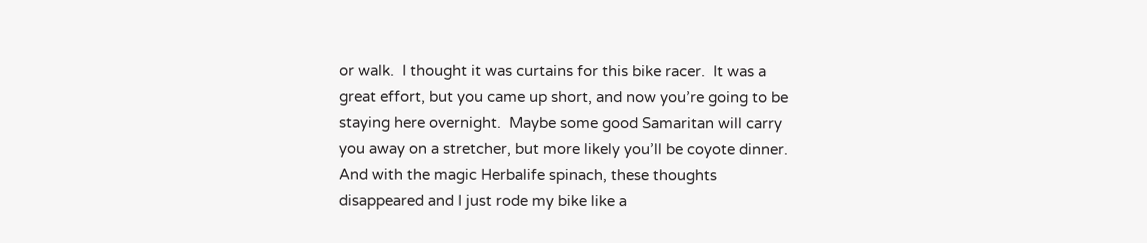or walk.  I thought it was curtains for this bike racer.  It was a great effort, but you came up short, and now you’re going to be staying here overnight.  Maybe some good Samaritan will carry you away on a stretcher, but more likely you’ll be coyote dinner.  And with the magic Herbalife spinach, these thoughts disappeared and I just rode my bike like a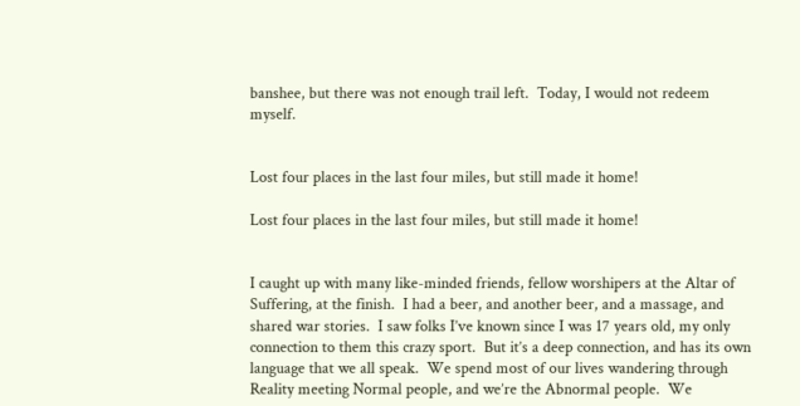banshee, but there was not enough trail left.  Today, I would not redeem myself.


Lost four places in the last four miles, but still made it home!

Lost four places in the last four miles, but still made it home!


I caught up with many like-minded friends, fellow worshipers at the Altar of Suffering, at the finish.  I had a beer, and another beer, and a massage, and shared war stories.  I saw folks I’ve known since I was 17 years old, my only connection to them this crazy sport.  But it’s a deep connection, and has its own language that we all speak.  We spend most of our lives wandering through Reality meeting Normal people, and we’re the Abnormal people.  We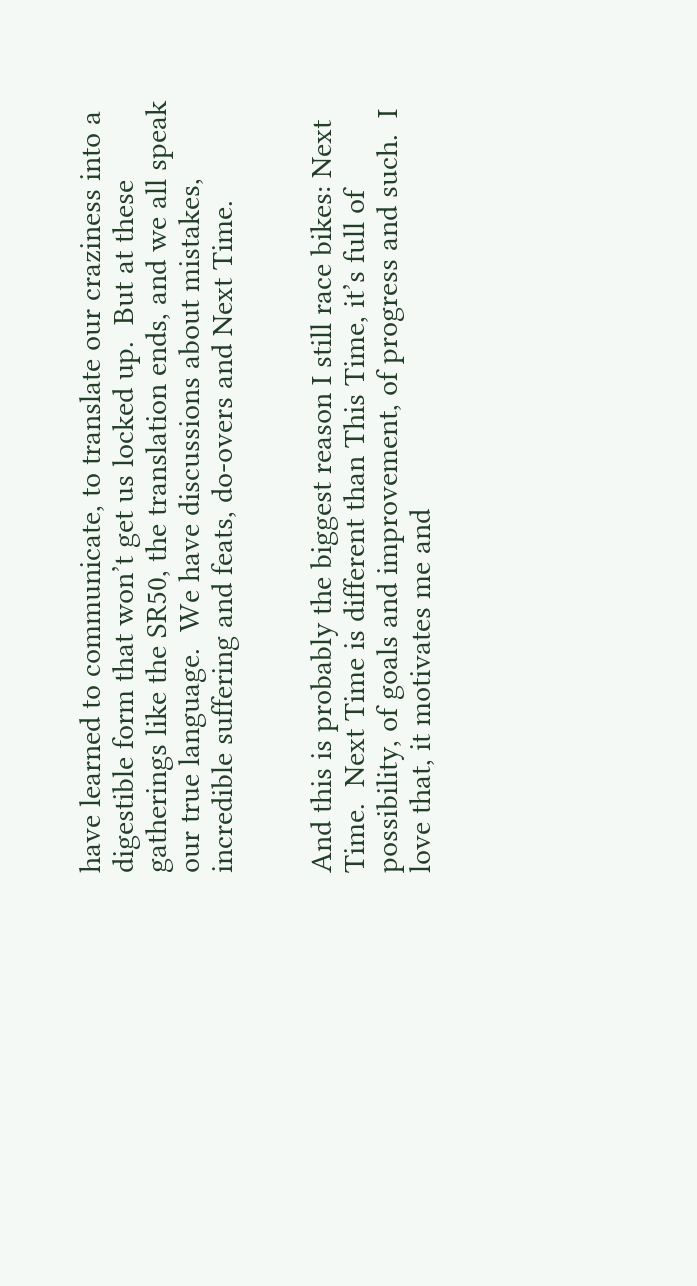have learned to communicate, to translate our craziness into a digestible form that won’t get us locked up.  But at these gatherings like the SR50, the translation ends, and we all speak our true language.  We have discussions about mistakes, incredible suffering and feats, do-overs and Next Time.


And this is probably the biggest reason I still race bikes: Next Time.  Next Time is different than This Time, it’s full of possibility, of goals and improvement, of progress and such.  I love that, it motivates me and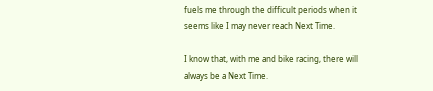fuels me through the difficult periods when it seems like I may never reach Next Time.

I know that, with me and bike racing, there will always be a Next Time.